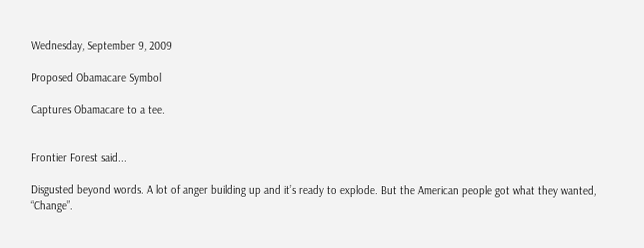Wednesday, September 9, 2009

Proposed Obamacare Symbol

Captures Obamacare to a tee.


Frontier Forest said...

Disgusted beyond words. A lot of anger building up and it’s ready to explode. But the American people got what they wanted, “Change”.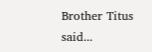Brother Titus said...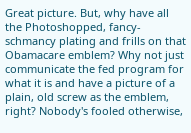Great picture. But, why have all the Photoshopped, fancy-schmancy plating and frills on that Obamacare emblem? Why not just communicate the fed program for what it is and have a picture of a plain, old screw as the emblem, right? Nobody's fooled otherwise,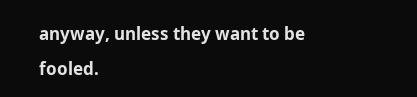anyway, unless they want to be fooled.